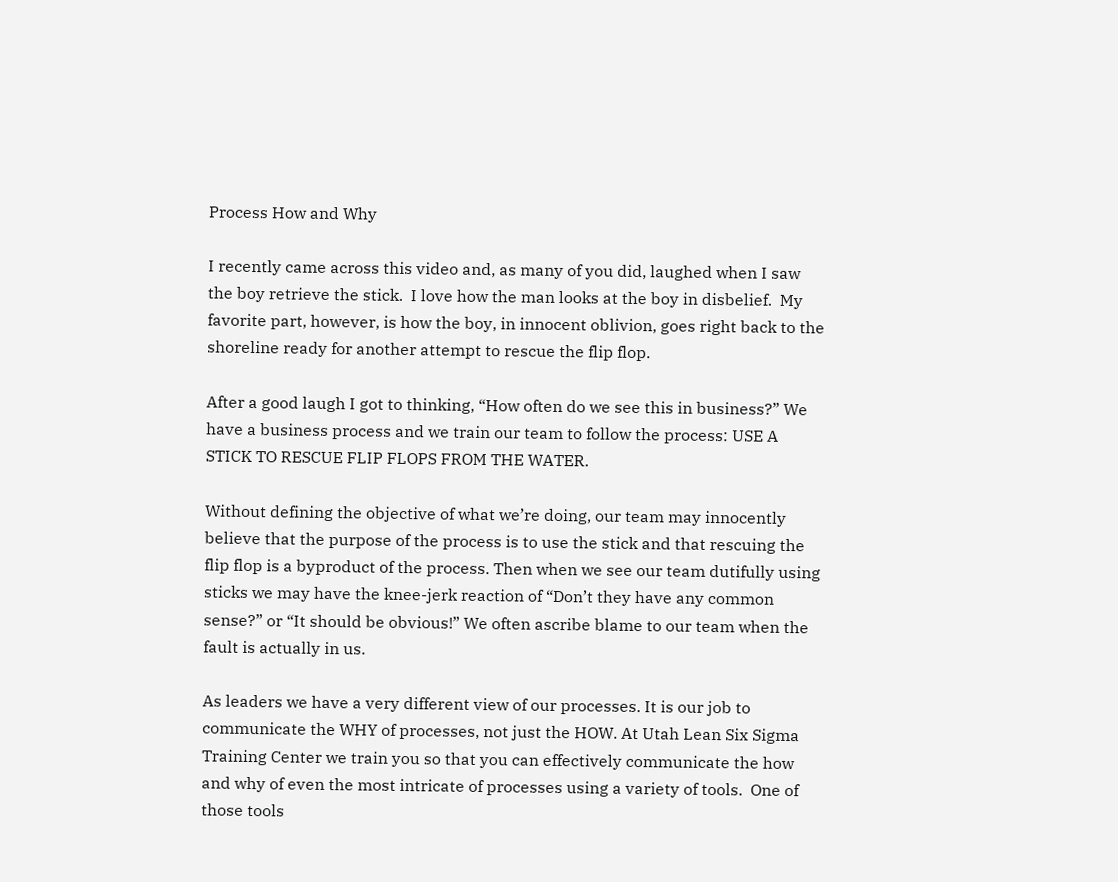Process How and Why

I recently came across this video and, as many of you did, laughed when I saw the boy retrieve the stick.  I love how the man looks at the boy in disbelief.  My favorite part, however, is how the boy, in innocent oblivion, goes right back to the shoreline ready for another attempt to rescue the flip flop.

After a good laugh I got to thinking, “How often do we see this in business?” We have a business process and we train our team to follow the process: USE A STICK TO RESCUE FLIP FLOPS FROM THE WATER.

Without defining the objective of what we’re doing, our team may innocently believe that the purpose of the process is to use the stick and that rescuing the flip flop is a byproduct of the process. Then when we see our team dutifully using sticks we may have the knee-jerk reaction of “Don’t they have any common sense?” or “It should be obvious!” We often ascribe blame to our team when the fault is actually in us.

As leaders we have a very different view of our processes. It is our job to communicate the WHY of processes, not just the HOW. At Utah Lean Six Sigma Training Center we train you so that you can effectively communicate the how and why of even the most intricate of processes using a variety of tools.  One of those tools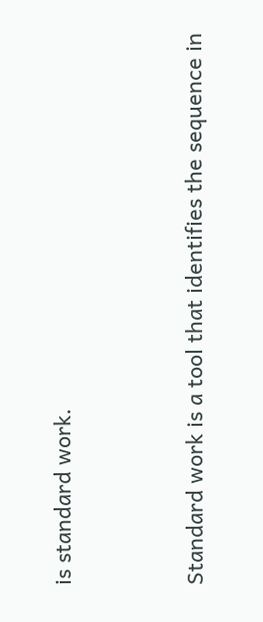is standard work.


Standard work is a tool that identifies the sequence in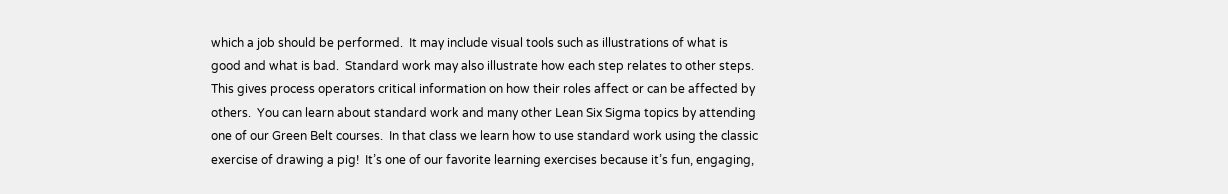which a job should be performed.  It may include visual tools such as illustrations of what is good and what is bad.  Standard work may also illustrate how each step relates to other steps.  This gives process operators critical information on how their roles affect or can be affected by others.  You can learn about standard work and many other Lean Six Sigma topics by attending one of our Green Belt courses.  In that class we learn how to use standard work using the classic exercise of drawing a pig!  It’s one of our favorite learning exercises because it’s fun, engaging,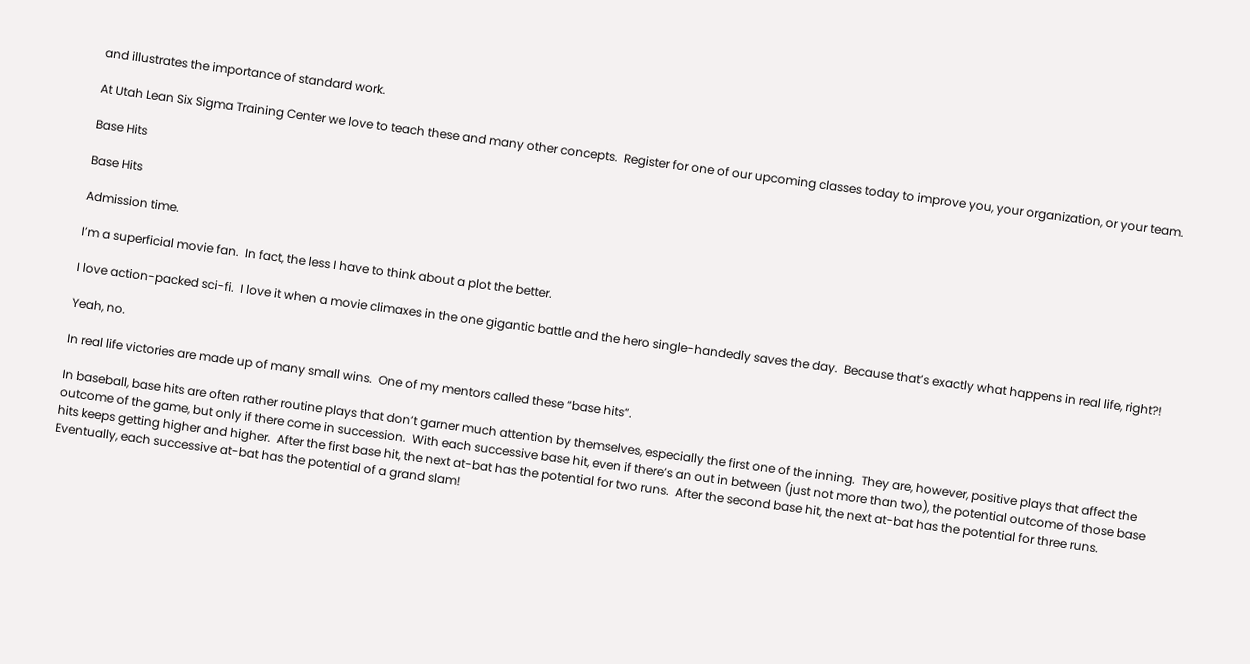and illustrates the importance of standard work.

At Utah Lean Six Sigma Training Center we love to teach these and many other concepts.  Register for one of our upcoming classes today to improve you, your organization, or your team.

Base Hits

Base Hits

Admission time.

I’m a superficial movie fan.  In fact, the less I have to think about a plot the better.

I love action-packed sci-fi.  I love it when a movie climaxes in the one gigantic battle and the hero single-handedly saves the day.  Because that’s exactly what happens in real life, right?!

Yeah, no.

In real life victories are made up of many small wins.  One of my mentors called these “base hits”.

In baseball, base hits are often rather routine plays that don’t garner much attention by themselves, especially the first one of the inning.  They are, however, positive plays that affect the outcome of the game, but only if there come in succession.  With each successive base hit, even if there’s an out in between (just not more than two), the potential outcome of those base hits keeps getting higher and higher.  After the first base hit, the next at-bat has the potential for two runs.  After the second base hit, the next at-bat has the potential for three runs.  Eventually, each successive at-bat has the potential of a grand slam!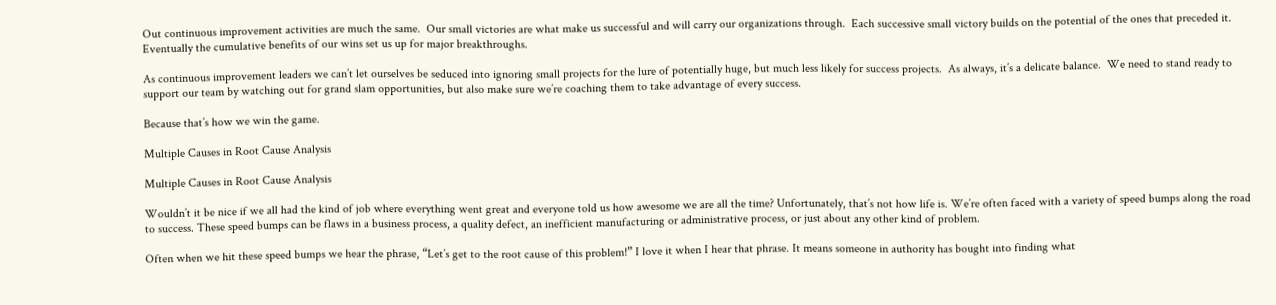Out continuous improvement activities are much the same.  Our small victories are what make us successful and will carry our organizations through.  Each successive small victory builds on the potential of the ones that preceded it.  Eventually the cumulative benefits of our wins set us up for major breakthroughs.

As continuous improvement leaders we can’t let ourselves be seduced into ignoring small projects for the lure of potentially huge, but much less likely for success projects.  As always, it’s a delicate balance.  We need to stand ready to support our team by watching out for grand slam opportunities, but also make sure we’re coaching them to take advantage of every success.

Because that’s how we win the game.

Multiple Causes in Root Cause Analysis

Multiple Causes in Root Cause Analysis

Wouldn’t it be nice if we all had the kind of job where everything went great and everyone told us how awesome we are all the time? Unfortunately, that’s not how life is. We’re often faced with a variety of speed bumps along the road to success. These speed bumps can be flaws in a business process, a quality defect, an inefficient manufacturing or administrative process, or just about any other kind of problem.

Often when we hit these speed bumps we hear the phrase, “Let’s get to the root cause of this problem!” I love it when I hear that phrase. It means someone in authority has bought into finding what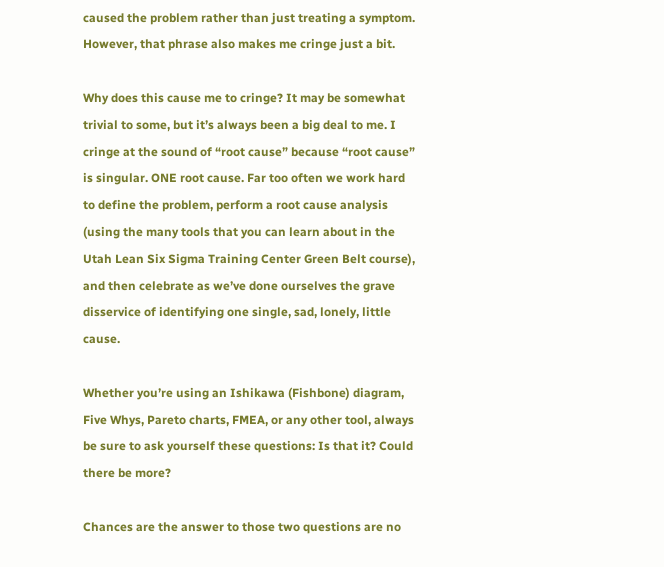caused the problem rather than just treating a symptom. However, that phrase also makes me cringe just a bit.

Why does this cause me to cringe? It may be somewhat trivial to some, but it’s always been a big deal to me. I cringe at the sound of “root cause” because “root cause” is singular. ONE root cause. Far too often we work hard to define the problem, perform a root cause analysis (using the many tools that you can learn about in the Utah Lean Six Sigma Training Center Green Belt course), and then celebrate as we’ve done ourselves the grave disservice of identifying one single, sad, lonely, little cause.

Whether you’re using an Ishikawa (Fishbone) diagram, Five Whys, Pareto charts, FMEA, or any other tool, always be sure to ask yourself these questions: Is that it? Could there be more?

Chances are the answer to those two questions are no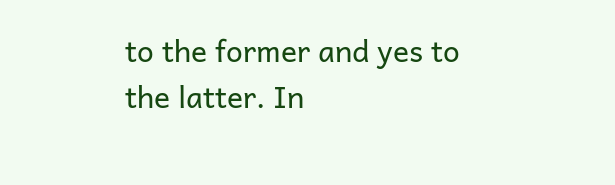to the former and yes to the latter. In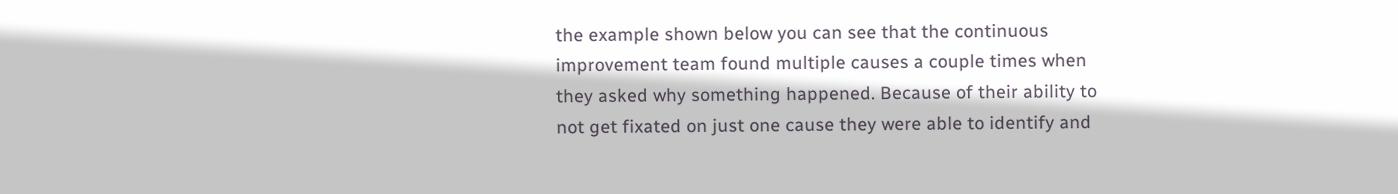the example shown below you can see that the continuous improvement team found multiple causes a couple times when they asked why something happened. Because of their ability to not get fixated on just one cause they were able to identify and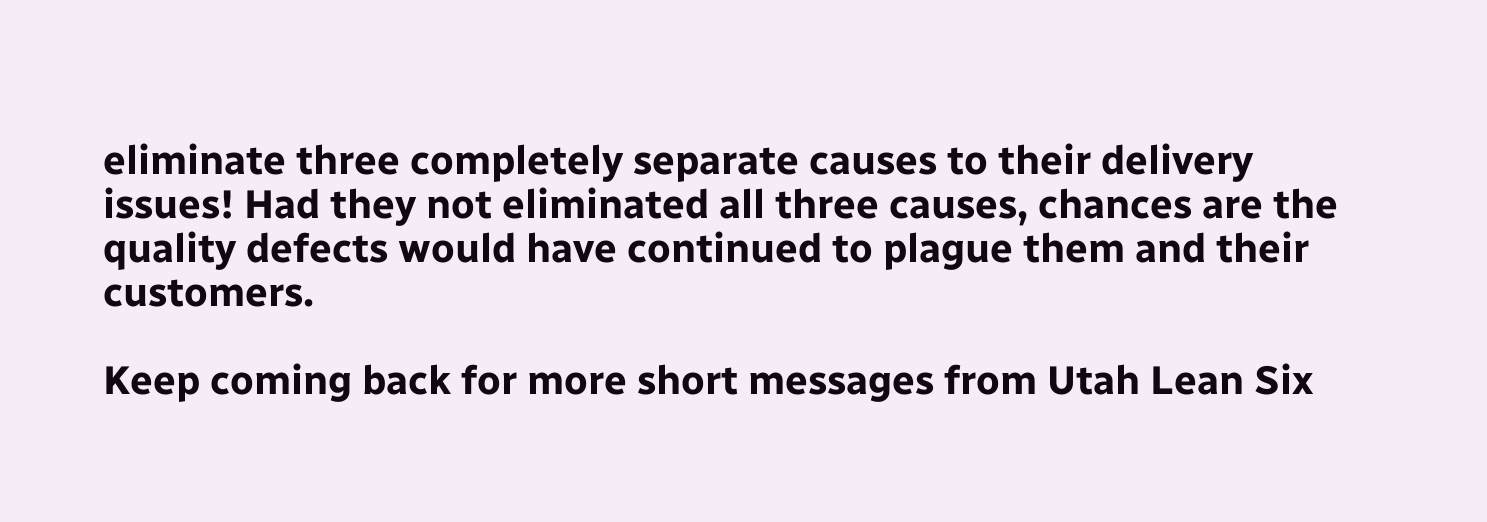eliminate three completely separate causes to their delivery issues! Had they not eliminated all three causes, chances are the quality defects would have continued to plague them and their customers.

Keep coming back for more short messages from Utah Lean Six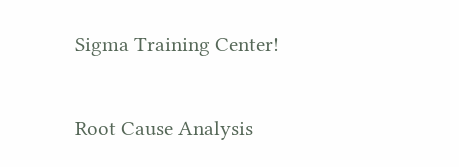Sigma Training Center!

Root Cause Analysis